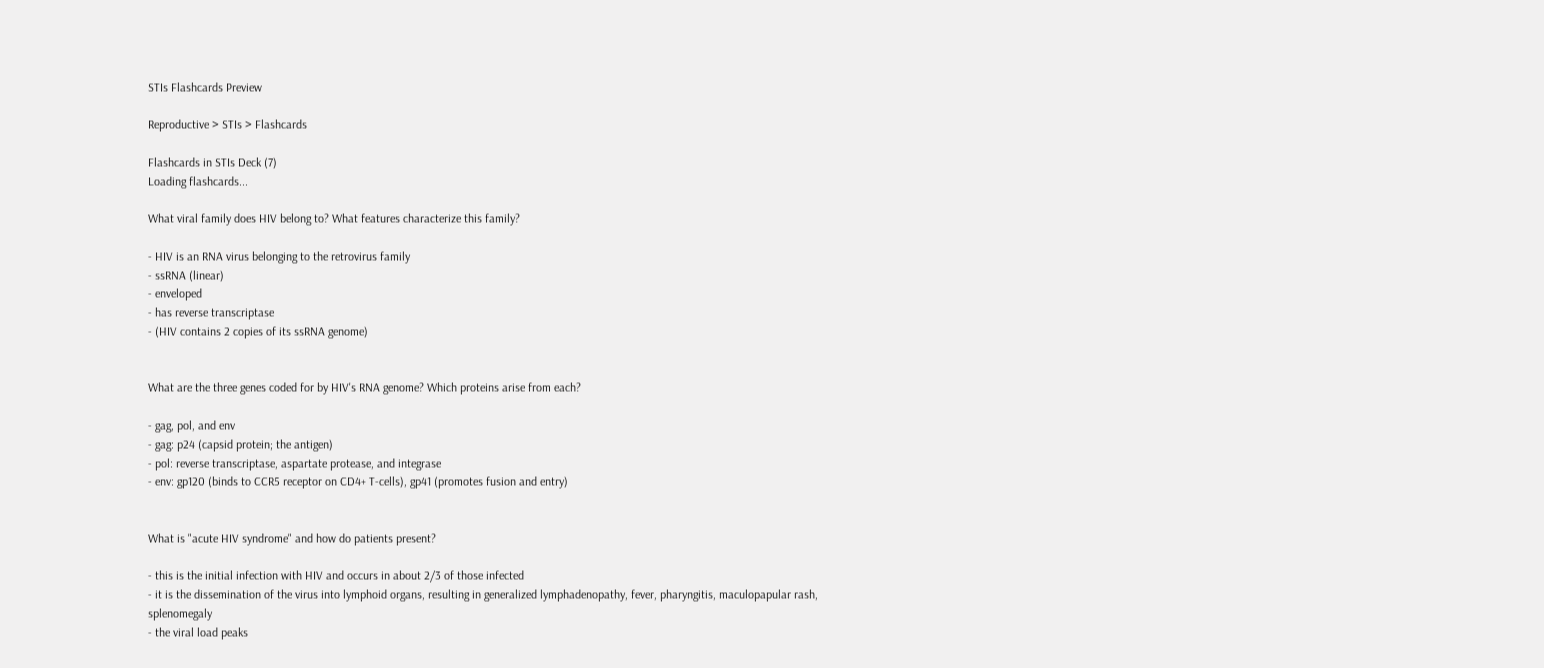STIs Flashcards Preview

Reproductive > STIs > Flashcards

Flashcards in STIs Deck (7)
Loading flashcards...

What viral family does HIV belong to? What features characterize this family?

- HIV is an RNA virus belonging to the retrovirus family
- ssRNA (linear)
- enveloped
- has reverse transcriptase
- (HIV contains 2 copies of its ssRNA genome)


What are the three genes coded for by HIV's RNA genome? Which proteins arise from each?

- gag, pol, and env
- gag: p24 (capsid protein; the antigen)
- pol: reverse transcriptase, aspartate protease, and integrase
- env: gp120 (binds to CCR5 receptor on CD4+ T-cells), gp41 (promotes fusion and entry)


What is "acute HIV syndrome" and how do patients present?

- this is the initial infection with HIV and occurs in about 2/3 of those infected
- it is the dissemination of the virus into lymphoid organs, resulting in generalized lymphadenopathy, fever, pharyngitis, maculopapular rash, splenomegaly
- the viral load peaks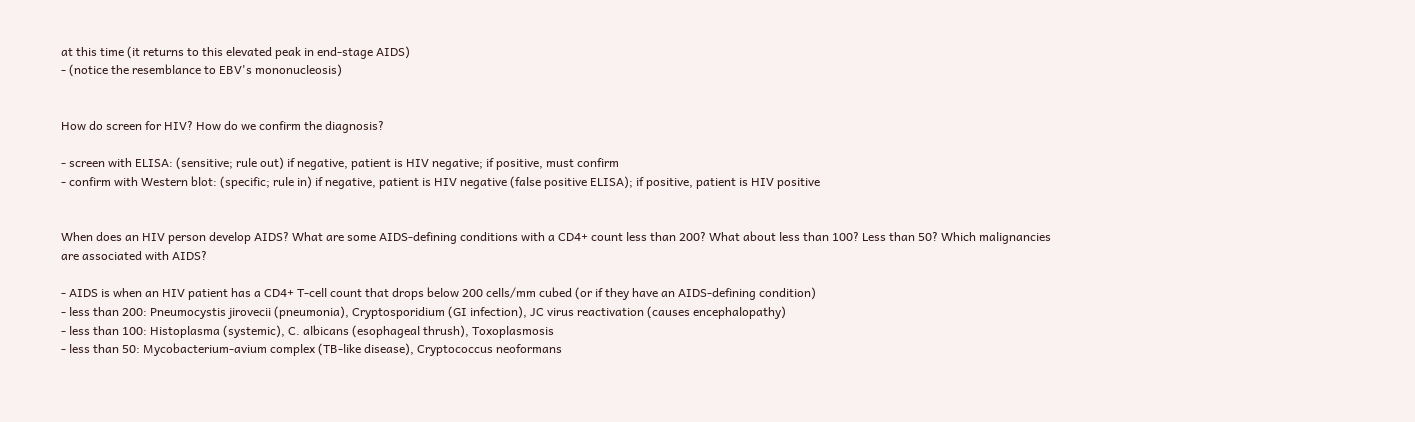at this time (it returns to this elevated peak in end-stage AIDS)
- (notice the resemblance to EBV's mononucleosis)


How do screen for HIV? How do we confirm the diagnosis?

- screen with ELISA: (sensitive; rule out) if negative, patient is HIV negative; if positive, must confirm
- confirm with Western blot: (specific; rule in) if negative, patient is HIV negative (false positive ELISA); if positive, patient is HIV positive


When does an HIV person develop AIDS? What are some AIDS-defining conditions with a CD4+ count less than 200? What about less than 100? Less than 50? Which malignancies are associated with AIDS?

- AIDS is when an HIV patient has a CD4+ T-cell count that drops below 200 cells/mm cubed (or if they have an AIDS-defining condition)
- less than 200: Pneumocystis jirovecii (pneumonia), Cryptosporidium (GI infection), JC virus reactivation (causes encephalopathy)
- less than 100: Histoplasma (systemic), C. albicans (esophageal thrush), Toxoplasmosis
- less than 50: Mycobacterium-avium complex (TB-like disease), Cryptococcus neoformans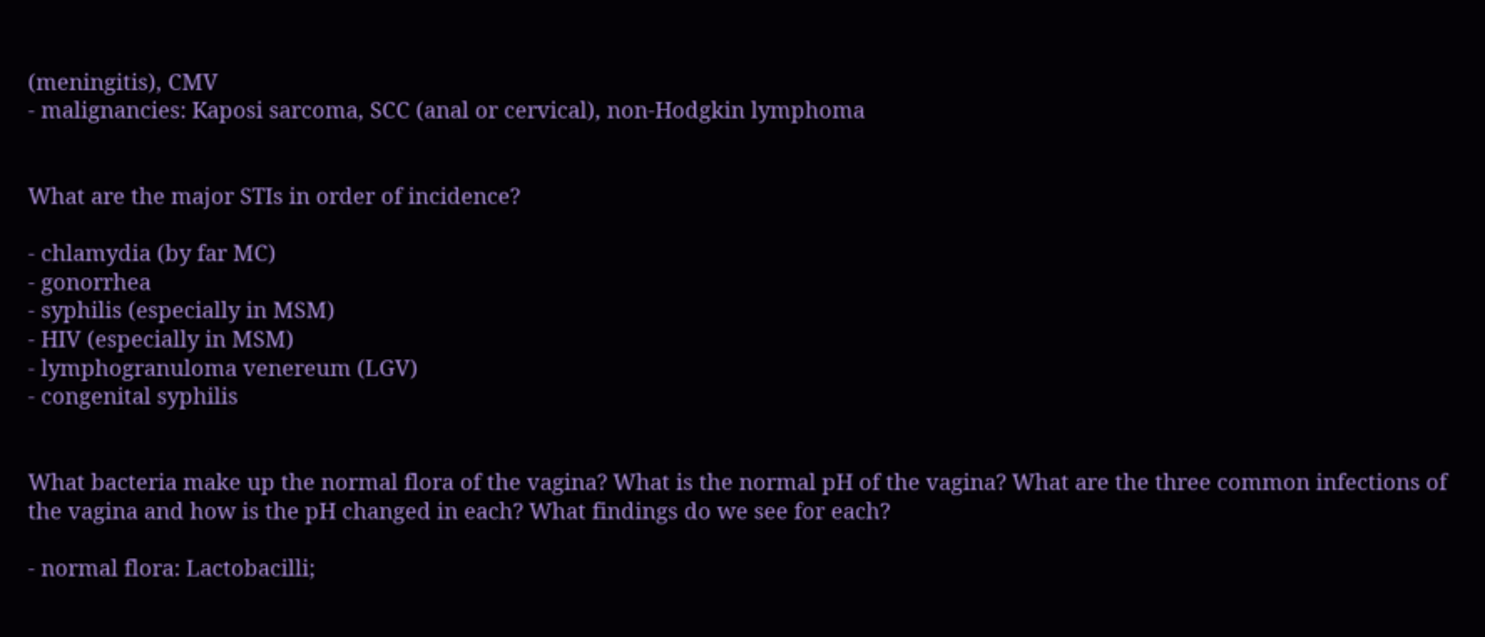(meningitis), CMV
- malignancies: Kaposi sarcoma, SCC (anal or cervical), non-Hodgkin lymphoma


What are the major STIs in order of incidence?

- chlamydia (by far MC)
- gonorrhea
- syphilis (especially in MSM)
- HIV (especially in MSM)
- lymphogranuloma venereum (LGV)
- congenital syphilis


What bacteria make up the normal flora of the vagina? What is the normal pH of the vagina? What are the three common infections of the vagina and how is the pH changed in each? What findings do we see for each?

- normal flora: Lactobacilli;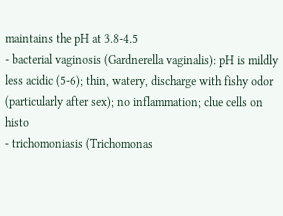maintains the pH at 3.8-4.5
- bacterial vaginosis (Gardnerella vaginalis): pH is mildly less acidic (5-6); thin, watery, discharge with fishy odor (particularly after sex); no inflammation; clue cells on histo
- trichomoniasis (Trichomonas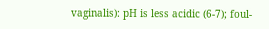vaginalis): pH is less acidic (6-7); foul-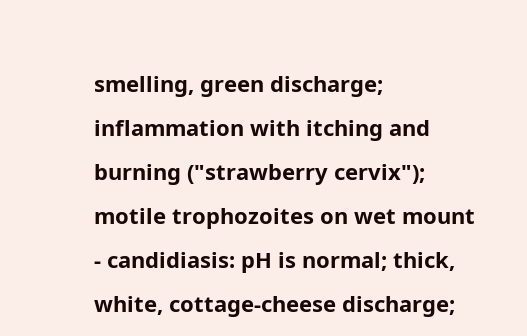smelling, green discharge; inflammation with itching and burning ("strawberry cervix"); motile trophozoites on wet mount
- candidiasis: pH is normal; thick, white, cottage-cheese discharge;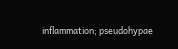inflammation; pseudohypae